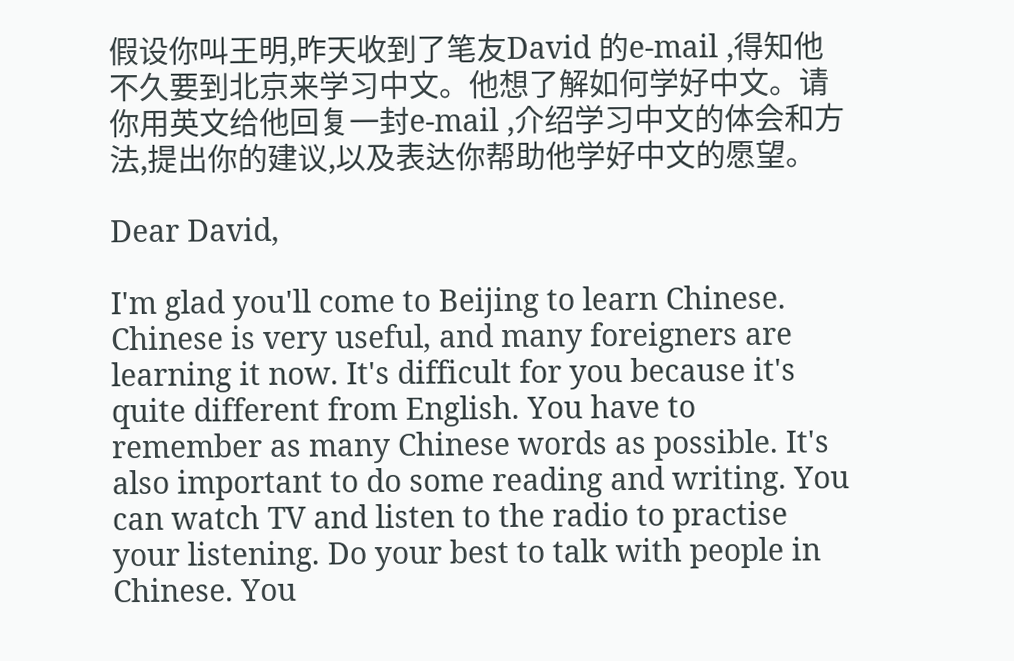假设你叫王明,昨天收到了笔友David 的e-mail ,得知他不久要到北京来学习中文。他想了解如何学好中文。请你用英文给他回复一封e-mail ,介绍学习中文的体会和方法,提出你的建议,以及表达你帮助他学好中文的愿望。

Dear David,

I'm glad you'll come to Beijing to learn Chinese. Chinese is very useful, and many foreigners are learning it now. It's difficult for you because it's quite different from English. You have to remember as many Chinese words as possible. It's also important to do some reading and writing. You can watch TV and listen to the radio to practise your listening. Do your best to talk with people in Chinese. You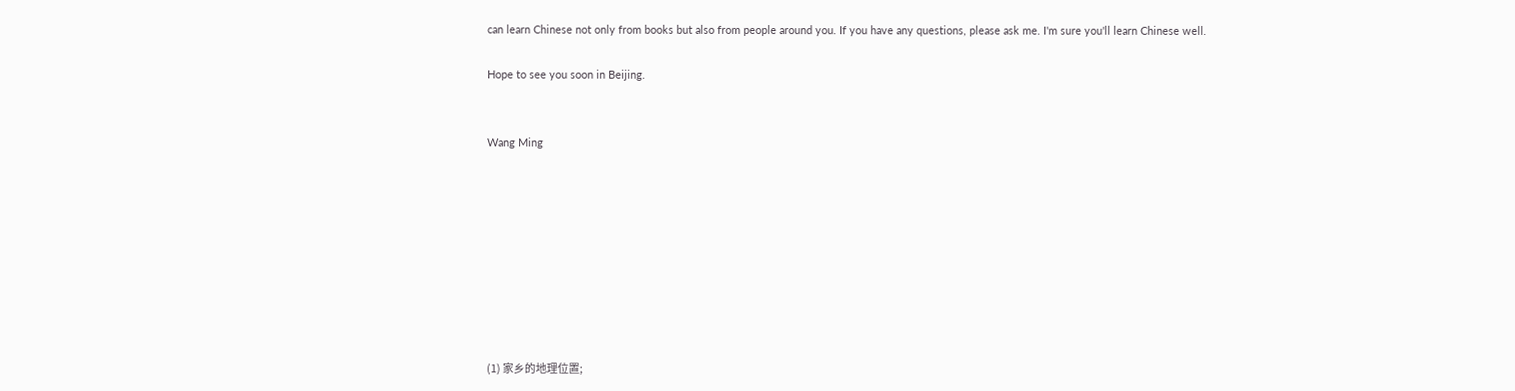can learn Chinese not only from books but also from people around you. If you have any questions, please ask me. I'm sure you'll learn Chinese well.

Hope to see you soon in Beijing.


Wang Ming









(1) 家乡的地理位置;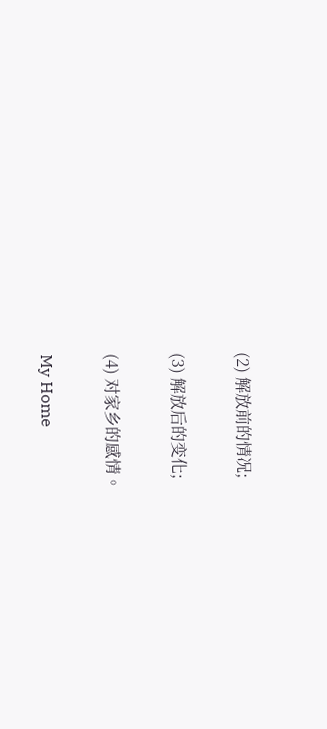(2) 解放前的情况;

(3) 解放后的变化;

(4) 对家乡的感情。

My Home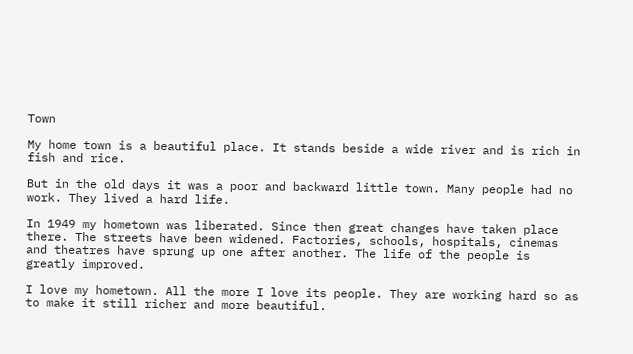Town

My home town is a beautiful place. It stands beside a wide river and is rich in fish and rice.

But in the old days it was a poor and backward little town. Many people had no work. They lived a hard life.

In 1949 my hometown was liberated. Since then great changes have taken place there. The streets have been widened. Factories, schools, hospitals, cinemas and theatres have sprung up one after another. The life of the people is greatly improved.

I love my hometown. All the more I love its people. They are working hard so as to make it still richer and more beautiful.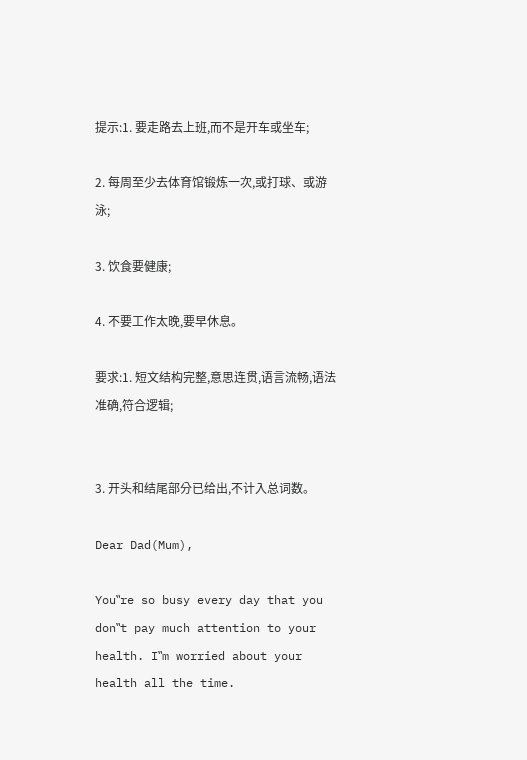提示:1. 要走路去上班,而不是开车或坐车;

2. 每周至少去体育馆锻炼一次,或打球、或游泳;

3. 饮食要健康;

4. 不要工作太晚,要早休息。

要求:1. 短文结构完整,意思连贯,语言流畅,语法准确,符合逻辑;


3. 开头和结尾部分已给出,不计入总词数。

Dear Dad(Mum),

You‟re so busy every day that you don‟t pay much attention to your health. I‟m worried about your health all the time.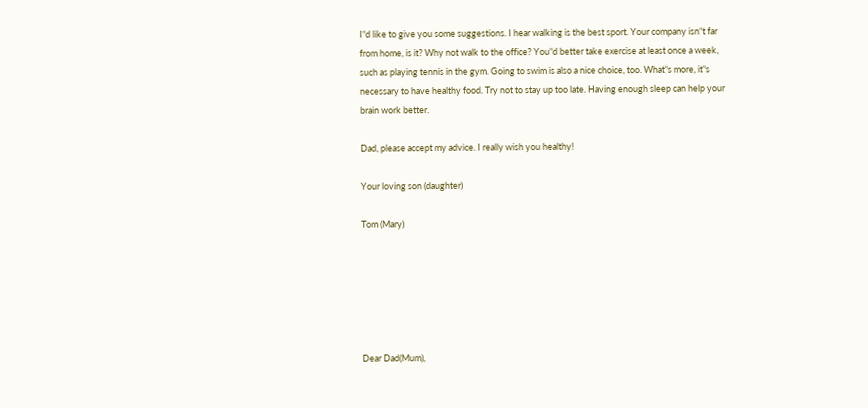I‟d like to give you some suggestions. I hear walking is the best sport. Your company isn‟t far from home, is it? Why not walk to the office? You‟d better take exercise at least once a week, such as playing tennis in the gym. Going to swim is also a nice choice, too. What‟s more, it‟s necessary to have healthy food. Try not to stay up too late. Having enough sleep can help your brain work better.

Dad, please accept my advice. I really wish you healthy!

Your loving son (daughter)

Tom (Mary)






Dear Dad(Mum),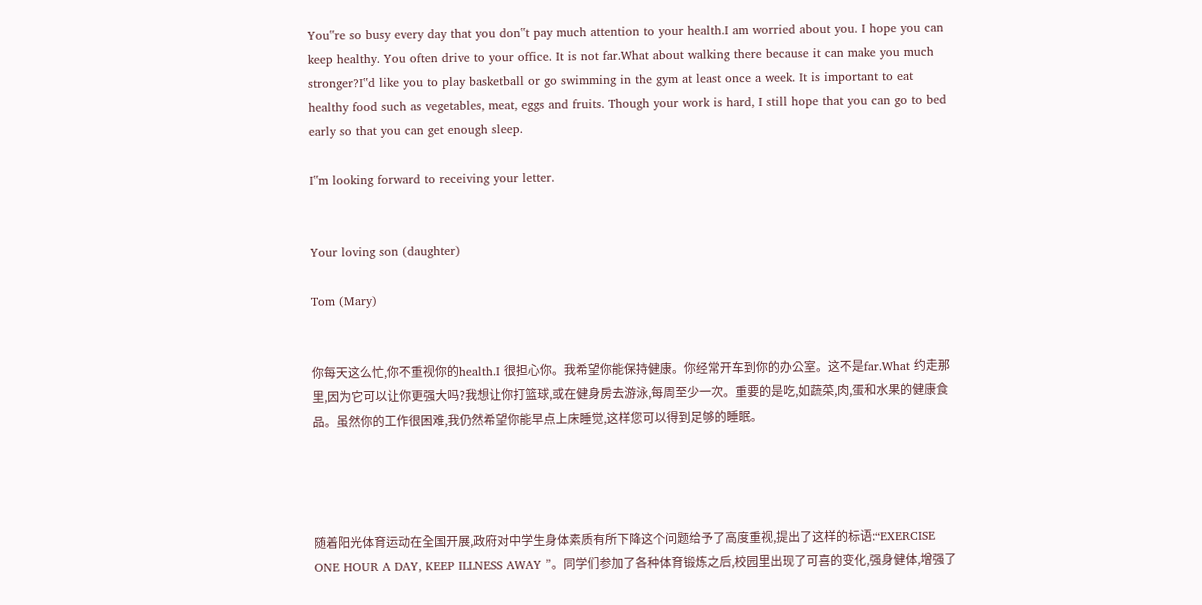You‟re so busy every day that you don‟t pay much attention to your health.I am worried about you. I hope you can keep healthy. You often drive to your office. It is not far.What about walking there because it can make you much stronger?I‟d like you to play basketball or go swimming in the gym at least once a week. It is important to eat healthy food such as vegetables, meat, eggs and fruits. Though your work is hard, I still hope that you can go to bed early so that you can get enough sleep.

I‟m looking forward to receiving your letter.


Your loving son (daughter)

Tom (Mary)


你每天这么忙,你不重视你的health.I 很担心你。我希望你能保持健康。你经常开车到你的办公室。这不是far.What 约走那里,因为它可以让你更强大吗?我想让你打篮球,或在健身房去游泳,每周至少一次。重要的是吃,如蔬菜,肉,蛋和水果的健康食品。虽然你的工作很困难,我仍然希望你能早点上床睡觉,这样您可以得到足够的睡眠。




随着阳光体育运动在全国开展,政府对中学生身体素质有所下降这个问题给予了高度重视,提出了这样的标语:“EXERCISE ONE HOUR A DAY, KEEP ILLNESS AWAY ”。同学们参加了各种体育锻炼之后,校园里出现了可喜的变化,强身健体,增强了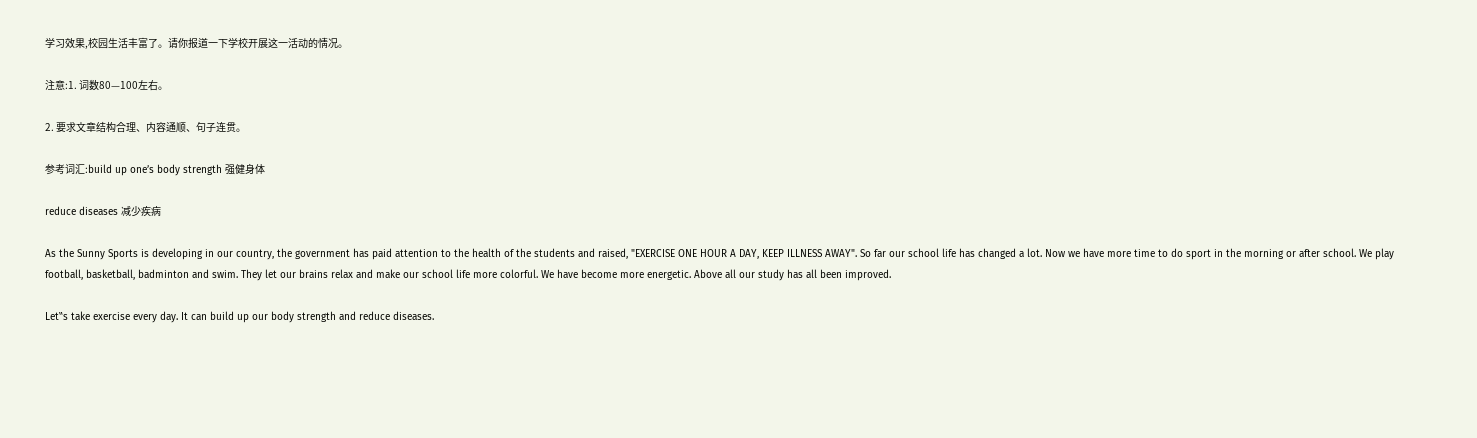学习效果,校园生活丰富了。请你报道一下学校开展这一活动的情况。

注意:1. 词数80—100左右。

2. 要求文章结构合理、内容通顺、句子连贯。

参考词汇:build up one’s body strength 强健身体

reduce diseases 减少疾病

As the Sunny Sports is developing in our country, the government has paid attention to the health of the students and raised, "EXERCISE ONE HOUR A DAY, KEEP ILLNESS AWAY". So far our school life has changed a lot. Now we have more time to do sport in the morning or after school. We play football, basketball, badminton and swim. They let our brains relax and make our school life more colorful. We have become more energetic. Above all our study has all been improved.

Let‟s take exercise every day. It can build up our body strength and reduce diseases.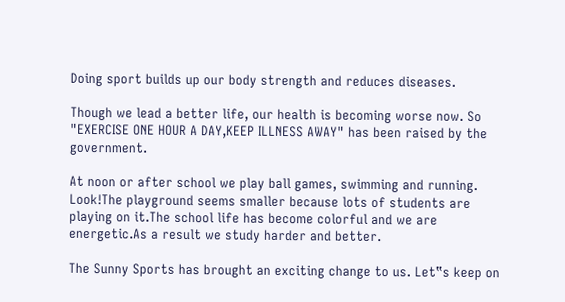Doing sport builds up our body strength and reduces diseases.

Though we lead a better life, our health is becoming worse now. So "EXERCISE ONE HOUR A DAY,KEEP ILLNESS AWAY" has been raised by the government.

At noon or after school we play ball games, swimming and running. Look!The playground seems smaller because lots of students are playing on it.The school life has become colorful and we are energetic.As a result we study harder and better.

The Sunny Sports has brought an exciting change to us. Let‟s keep on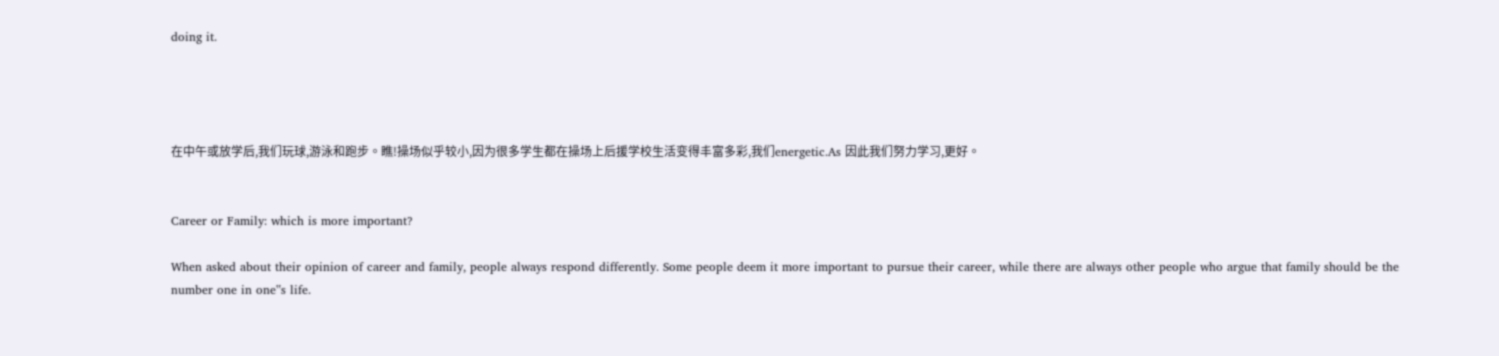doing it.




在中午或放学后,我们玩球,游泳和跑步。瞧!操场似乎较小,因为很多学生都在操场上后援学校生活变得丰富多彩,我们energetic.As 因此我们努力学习,更好。


Career or Family: which is more important?

When asked about their opinion of career and family, people always respond differently. Some people deem it more important to pursue their career, while there are always other people who argue that family should be the number one in one‟s life.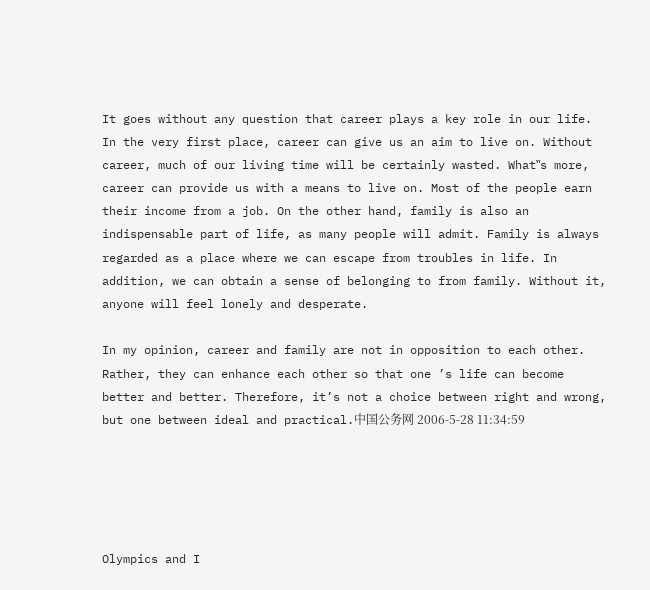It goes without any question that career plays a key role in our life. In the very first place, career can give us an aim to live on. Without career, much of our living time will be certainly wasted. What‟s more, career can provide us with a means to live on. Most of the people earn their income from a job. On the other hand, family is also an indispensable part of life, as many people will admit. Family is always regarded as a place where we can escape from troubles in life. In addition, we can obtain a sense of belonging to from family. Without it, anyone will feel lonely and desperate.

In my opinion, career and family are not in opposition to each other. Rather, they can enhance each other so that one ’s life can become better and better. Therefore, it’s not a choice between right and wrong, but one between ideal and practical.中国公务网 2006-5-28 11:34:59





Olympics and I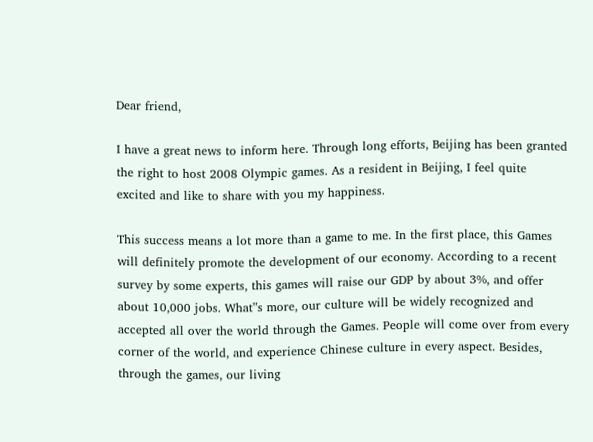Dear friend,

I have a great news to inform here. Through long efforts, Beijing has been granted the right to host 2008 Olympic games. As a resident in Beijing, I feel quite excited and like to share with you my happiness.

This success means a lot more than a game to me. In the first place, this Games will definitely promote the development of our economy. According to a recent survey by some experts, this games will raise our GDP by about 3%, and offer about 10,000 jobs. What‟s more, our culture will be widely recognized and accepted all over the world through the Games. People will come over from every corner of the world, and experience Chinese culture in every aspect. Besides, through the games, our living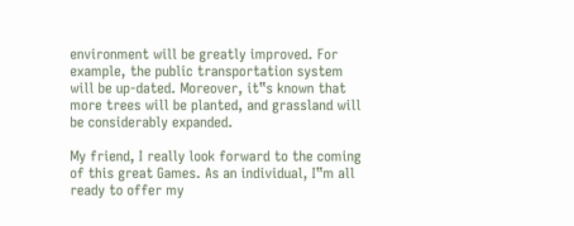environment will be greatly improved. For example, the public transportation system will be up-dated. Moreover, it‟s known that more trees will be planted, and grassland will be considerably expanded.

My friend, I really look forward to the coming of this great Games. As an individual, I‟m all ready to offer my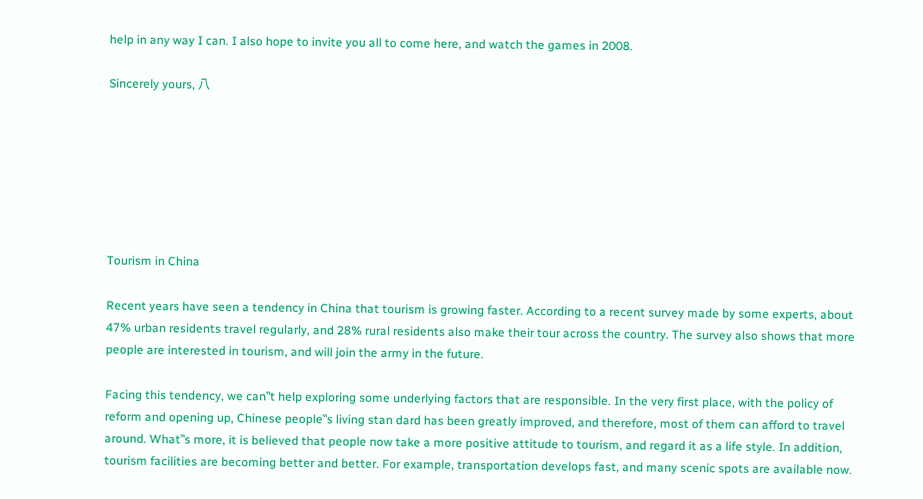help in any way I can. I also hope to invite you all to come here, and watch the games in 2008.

Sincerely yours, 八







Tourism in China

Recent years have seen a tendency in China that tourism is growing faster. According to a recent survey made by some experts, about 47% urban residents travel regularly, and 28% rural residents also make their tour across the country. The survey also shows that more people are interested in tourism, and will join the army in the future.

Facing this tendency, we can‟t help exploring some underlying factors that are responsible. In the very first place, with the policy of reform and opening up, Chinese people‟s living stan dard has been greatly improved, and therefore, most of them can afford to travel around. What‟s more, it is believed that people now take a more positive attitude to tourism, and regard it as a life style. In addition, tourism facilities are becoming better and better. For example, transportation develops fast, and many scenic spots are available now.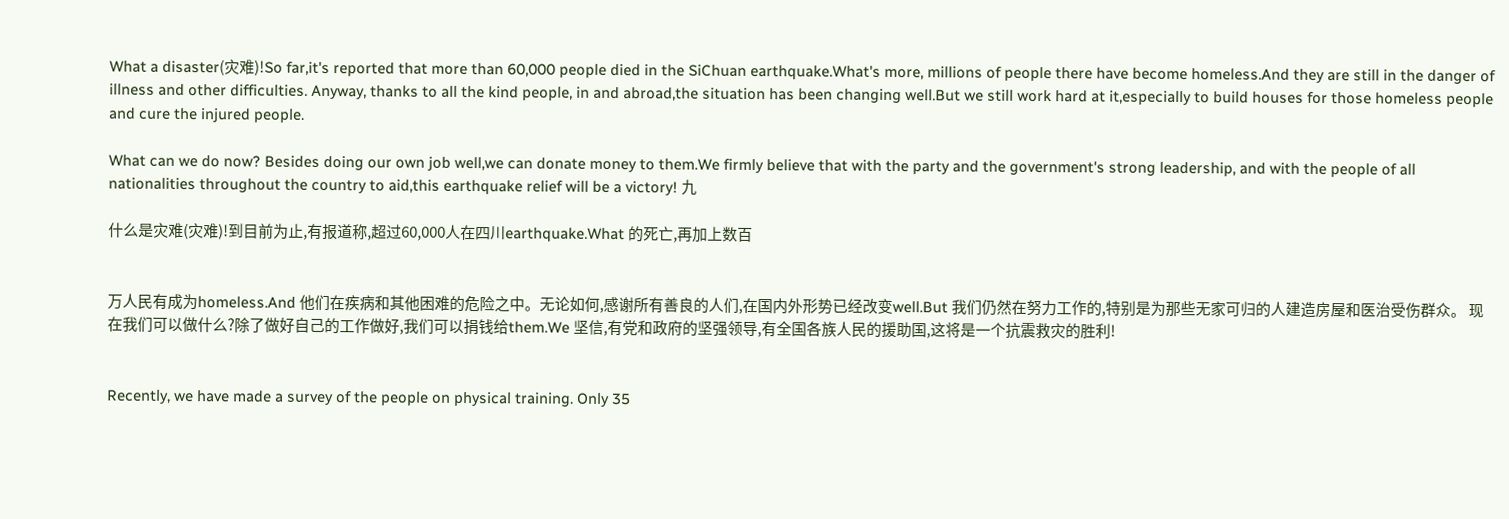What a disaster(灾难)!So far,it's reported that more than 60,000 people died in the SiChuan earthquake.What's more, millions of people there have become homeless.And they are still in the danger of illness and other difficulties. Anyway, thanks to all the kind people, in and abroad,the situation has been changing well.But we still work hard at it,especially to build houses for those homeless people and cure the injured people.

What can we do now? Besides doing our own job well,we can donate money to them.We firmly believe that with the party and the government's strong leadership, and with the people of all nationalities throughout the country to aid,this earthquake relief will be a victory! 九

什么是灾难(灾难)!到目前为止,有报道称,超过60,000人在四川earthquake.What 的死亡,再加上数百


万人民有成为homeless.And 他们在疾病和其他困难的危险之中。无论如何,感谢所有善良的人们,在国内外形势已经改变well.But 我们仍然在努力工作的,特别是为那些无家可归的人建造房屋和医治受伤群众。 现在我们可以做什么?除了做好自己的工作做好,我们可以捐钱给them.We 坚信,有党和政府的坚强领导,有全国各族人民的援助国,这将是一个抗震救灾的胜利!


Recently, we have made a survey of the people on physical training. Only 35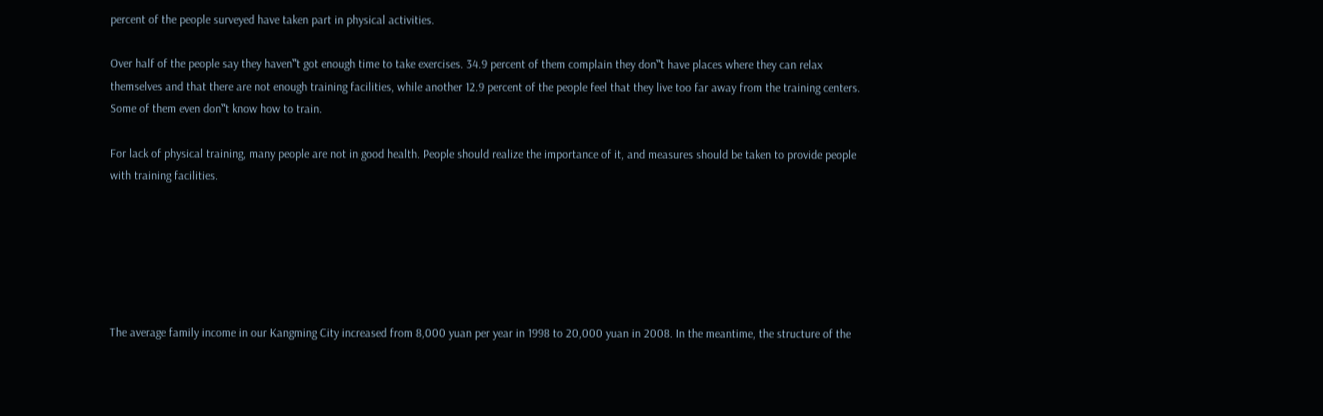percent of the people surveyed have taken part in physical activities.

Over half of the people say they haven‟t got enough time to take exercises. 34.9 percent of them complain they don‟t have places where they can relax themselves and that there are not enough training facilities, while another 12.9 percent of the people feel that they live too far away from the training centers. Some of them even don‟t know how to train.

For lack of physical training, many people are not in good health. People should realize the importance of it, and measures should be taken to provide people with training facilities.






The average family income in our Kangming City increased from 8,000 yuan per year in 1998 to 20,000 yuan in 2008. In the meantime, the structure of the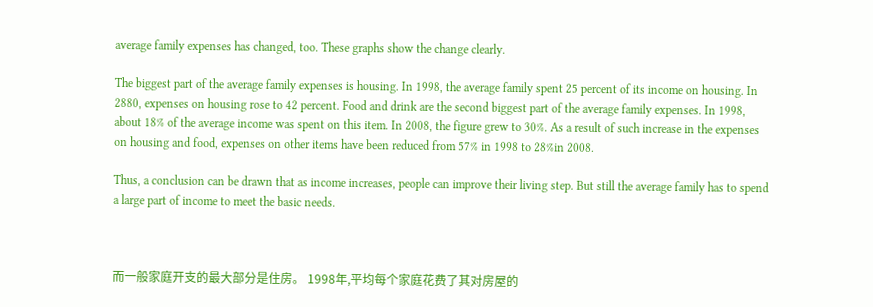average family expenses has changed, too. These graphs show the change clearly.

The biggest part of the average family expenses is housing. In 1998, the average family spent 25 percent of its income on housing. In 2880, expenses on housing rose to 42 percent. Food and drink are the second biggest part of the average family expenses. In 1998, about 18% of the average income was spent on this item. In 2008, the figure grew to 30%. As a result of such increase in the expenses on housing and food, expenses on other items have been reduced from 57% in 1998 to 28%in 2008.

Thus, a conclusion can be drawn that as income increases, people can improve their living step. But still the average family has to spend a large part of income to meet the basic needs.



而一般家庭开支的最大部分是住房。 1998年,平均每个家庭花费了其对房屋的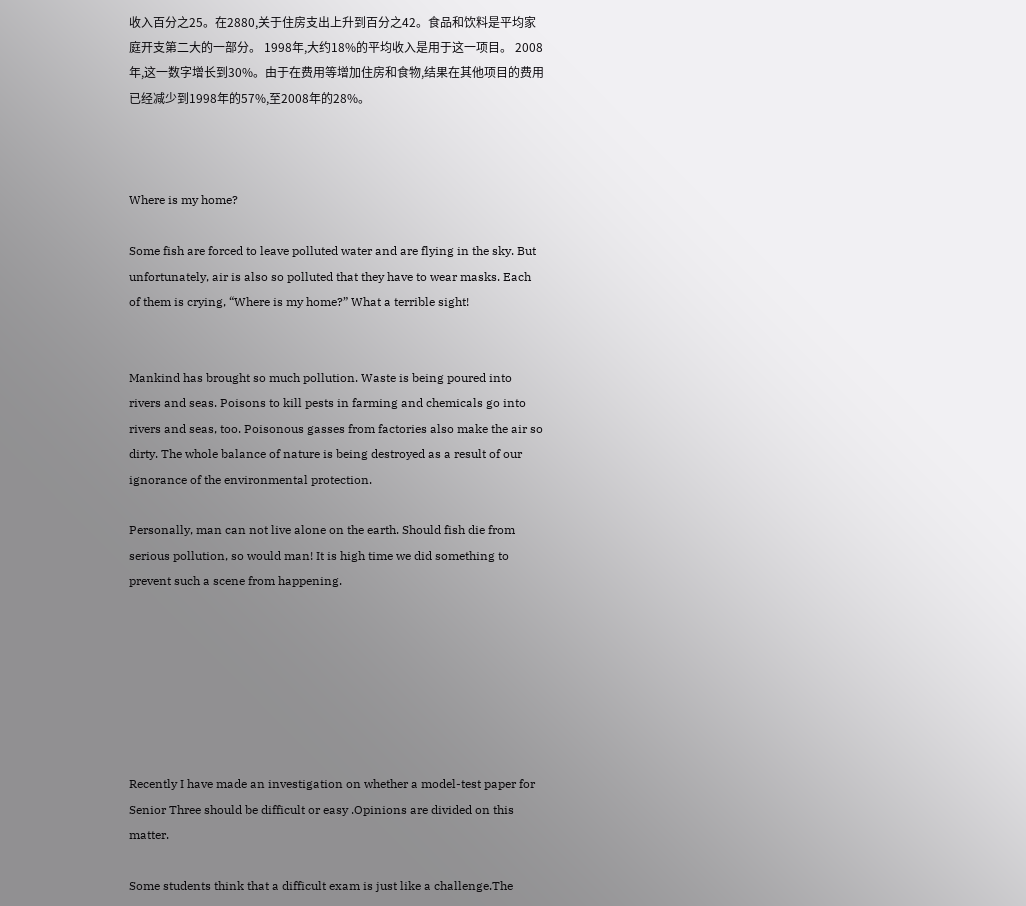收入百分之25。在2880,关于住房支出上升到百分之42。食品和饮料是平均家庭开支第二大的一部分。 1998年,大约18%的平均收入是用于这一项目。 2008年,这一数字增长到30%。由于在费用等增加住房和食物,结果在其他项目的费用已经减少到1998年的57%,至2008年的28%。



Where is my home?

Some fish are forced to leave polluted water and are flying in the sky. But unfortunately, air is also so polluted that they have to wear masks. Each of them is crying, “Where is my home?” What a terrible sight!


Mankind has brought so much pollution. Waste is being poured into rivers and seas. Poisons to kill pests in farming and chemicals go into rivers and seas, too. Poisonous gasses from factories also make the air so dirty. The whole balance of nature is being destroyed as a result of our ignorance of the environmental protection.

Personally, man can not live alone on the earth. Should fish die from serious pollution, so would man! It is high time we did something to prevent such a scene from happening.







Recently I have made an investigation on whether a model-test paper for Senior Three should be difficult or easy .Opinions are divided on this matter.

Some students think that a difficult exam is just like a challenge.The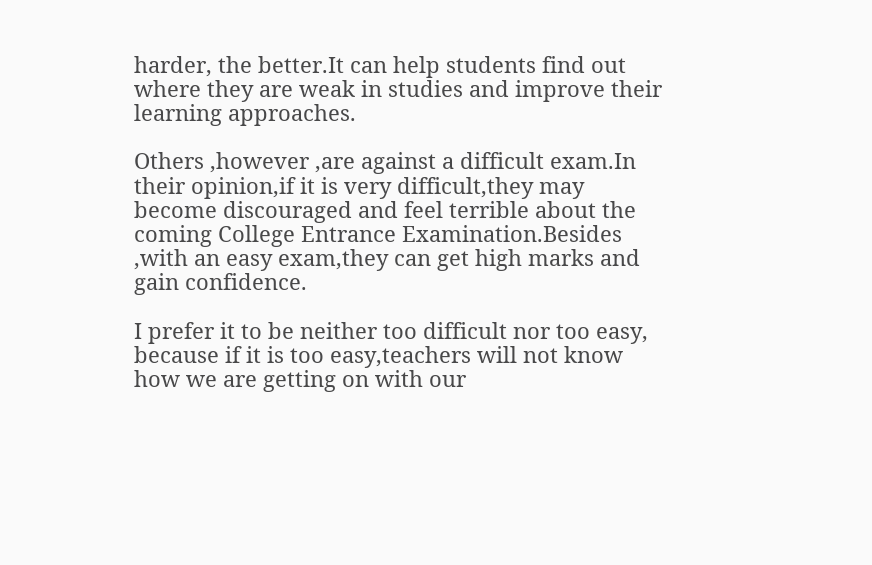harder, the better.It can help students find out where they are weak in studies and improve their learning approaches.

Others ,however ,are against a difficult exam.In their opinion,if it is very difficult,they may become discouraged and feel terrible about the coming College Entrance Examination.Besides ,with an easy exam,they can get high marks and gain confidence.

I prefer it to be neither too difficult nor too easy, because if it is too easy,teachers will not know how we are getting on with our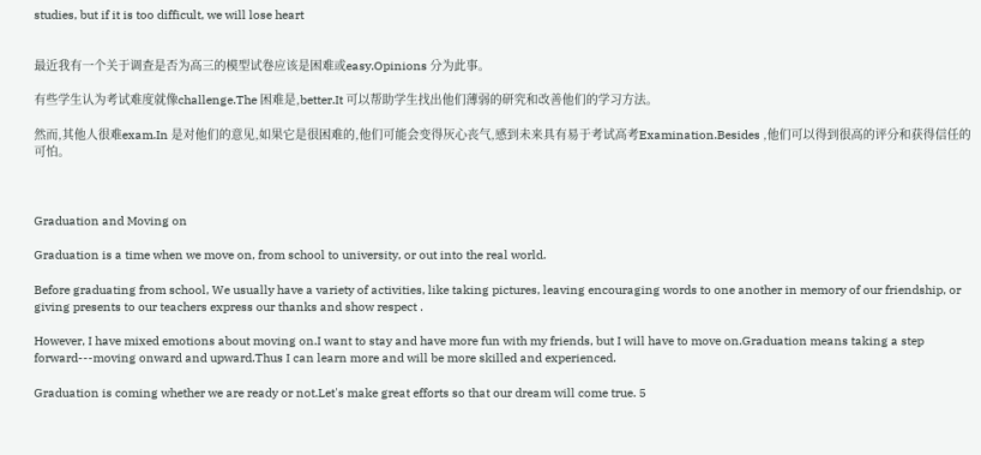studies, but if it is too difficult, we will lose heart


最近我有一个关于调查是否为高三的模型试卷应该是困难或easy.Opinions 分为此事。

有些学生认为考试难度就像challenge.The 困难是,better.It 可以帮助学生找出他们薄弱的研究和改善他们的学习方法。

然而,其他人很难exam.In 是对他们的意见,如果它是很困难的,他们可能会变得灰心丧气,感到未来具有易于考试高考Examination.Besides ,他们可以得到很高的评分和获得信任的可怕。



Graduation and Moving on

Graduation is a time when we move on, from school to university, or out into the real world.

Before graduating from school, We usually have a variety of activities, like taking pictures, leaving encouraging words to one another in memory of our friendship, or giving presents to our teachers express our thanks and show respect .

However, I have mixed emotions about moving on.I want to stay and have more fun with my friends, but I will have to move on.Graduation means taking a step forward---moving onward and upward.Thus I can learn more and will be more skilled and experienced.

Graduation is coming whether we are ready or not.Let's make great efforts so that our dream will come true. 5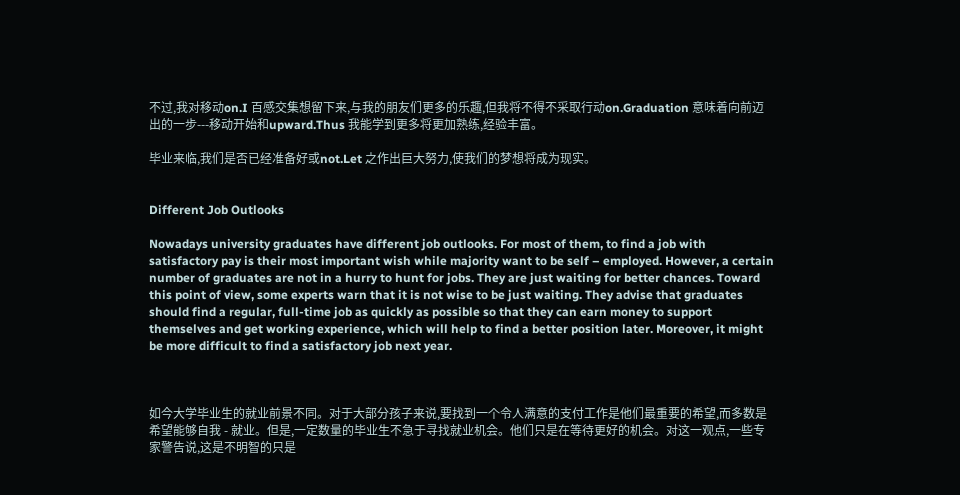不过,我对移动on.I 百感交集想留下来,与我的朋友们更多的乐趣,但我将不得不采取行动on.Graduation 意味着向前迈出的一步---移动开始和upward.Thus 我能学到更多将更加熟练,经验丰富。

毕业来临,我们是否已经准备好或not.Let 之作出巨大努力,使我们的梦想将成为现实。


Different Job Outlooks

Nowadays university graduates have different job outlooks. For most of them, to find a job with satisfactory pay is their most important wish while majority want to be self – employed. However, a certain number of graduates are not in a hurry to hunt for jobs. They are just waiting for better chances. Toward this point of view, some experts warn that it is not wise to be just waiting. They advise that graduates should find a regular, full-time job as quickly as possible so that they can earn money to support themselves and get working experience, which will help to find a better position later. Moreover, it might be more difficult to find a satisfactory job next year.



如今大学毕业生的就业前景不同。对于大部分孩子来说,要找到一个令人满意的支付工作是他们最重要的希望,而多数是希望能够自我 - 就业。但是,一定数量的毕业生不急于寻找就业机会。他们只是在等待更好的机会。对这一观点,一些专家警告说,这是不明智的只是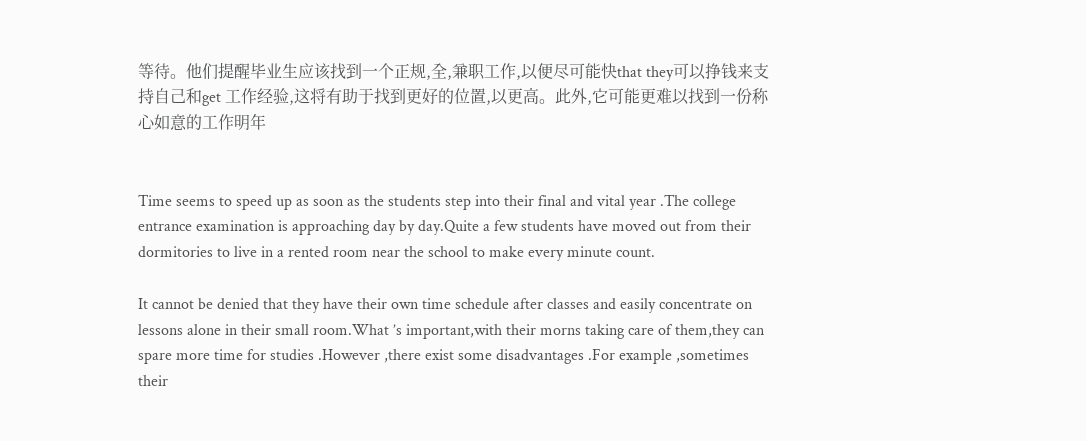等待。他们提醒毕业生应该找到一个正规,全,兼职工作,以便尽可能快that they可以挣钱来支持自己和get 工作经验,这将有助于找到更好的位置,以更高。此外,它可能更难以找到一份称心如意的工作明年


Time seems to speed up as soon as the students step into their final and vital year .The college entrance examination is approaching day by day.Quite a few students have moved out from their dormitories to live in a rented room near the school to make every minute count.

It cannot be denied that they have their own time schedule after classes and easily concentrate on lessons alone in their small room.What ’s important,with their morns taking care of them,they can spare more time for studies .However ,there exist some disadvantages .For example ,sometimes their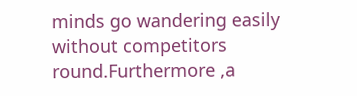minds go wandering easily without competitors round.Furthermore ,a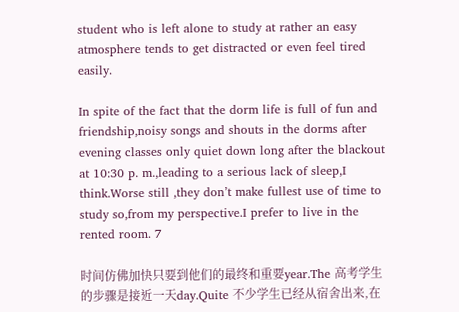student who is left alone to study at rather an easy atmosphere tends to get distracted or even feel tired easily.

In spite of the fact that the dorm life is full of fun and friendship,noisy songs and shouts in the dorms after evening classes only quiet down long after the blackout at 10:30 p. m.,leading to a serious lack of sleep,I think.Worse still ,they don’t make fullest use of time to study so,from my perspective.I prefer to live in the rented room. 7

时间仿佛加快只要到他们的最终和重要year.The 高考学生的步骤是接近一天day.Quite 不少学生已经从宿舍出来,在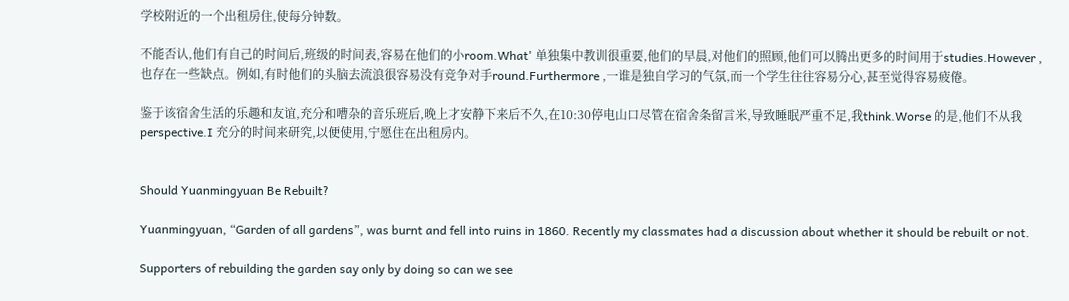学校附近的一个出租房住,使每分钟数。

不能否认,他们有自己的时间后,班级的时间表,容易在他们的小room.What' 单独集中教训很重要,他们的早晨,对他们的照顾,他们可以腾出更多的时间用于studies.However ,也存在一些缺点。例如,有时他们的头脑去流浪很容易没有竞争对手round.Furthermore ,一谁是独自学习的气氛,而一个学生往往容易分心,甚至觉得容易疲倦。

鉴于该宿舍生活的乐趣和友谊,充分和嘈杂的音乐班后,晚上才安静下来后不久,在10:30停电山口尽管在宿舍条留言米,导致睡眠严重不足,我think.Worse 的是,他们不从我perspective.I 充分的时间来研究,以便使用,宁愿住在出租房内。


Should Yuanmingyuan Be Rebuilt?

Yuanmingyuan, “Garden of all gardens”, was burnt and fell into ruins in 1860. Recently my classmates had a discussion about whether it should be rebuilt or not.

Supporters of rebuilding the garden say only by doing so can we see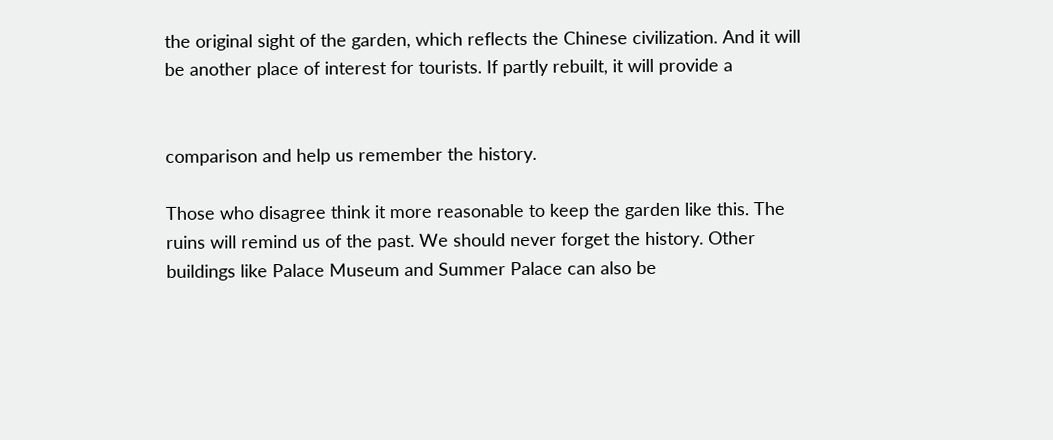the original sight of the garden, which reflects the Chinese civilization. And it will be another place of interest for tourists. If partly rebuilt, it will provide a


comparison and help us remember the history.

Those who disagree think it more reasonable to keep the garden like this. The ruins will remind us of the past. We should never forget the history. Other buildings like Palace Museum and Summer Palace can also be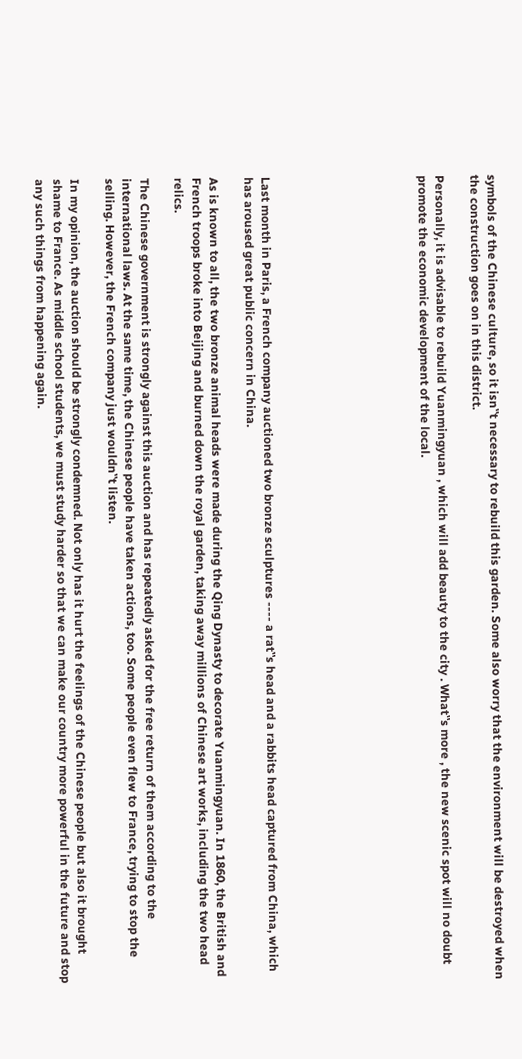symbols of the Chinese culture, so it isn‟t necessary to rebuild this garden. Some also worry that the environment will be destroyed when the construction goes on in this district.

Personally, it is advisable to rebuild Yuanmingyuan , which will add beauty to the city . What‟s more , the new scenic spot will no doubt promote the economic development of the local.








Last month in Paris, a French company auctioned two bronze sculptures ---- a rat‟s head and a rabbits head captured from China, which has aroused great public concern in China.

As is known to all, the two bronze animal heads were made during the Qing Dynasty to decorate Yuanmingyuan. In 1860, the British and French troops broke into Beijing and burned down the royal garden, taking away millions of Chinese art works, including the two head relics.

The Chinese government is strongly against this auction and has repeatedly asked for the free return of them according to the international laws. At the same time, the Chinese people have taken actions, too. Some people even flew to France, trying to stop the selling. However, the French company just wouldn‟t listen.

In my opinion, the auction should be strongly condemned. Not only has it hurt the feelings of the Chinese people but also it brought shame to France. As middle school students, we must study harder so that we can make our country more powerful in the future and stop any such things from happening again.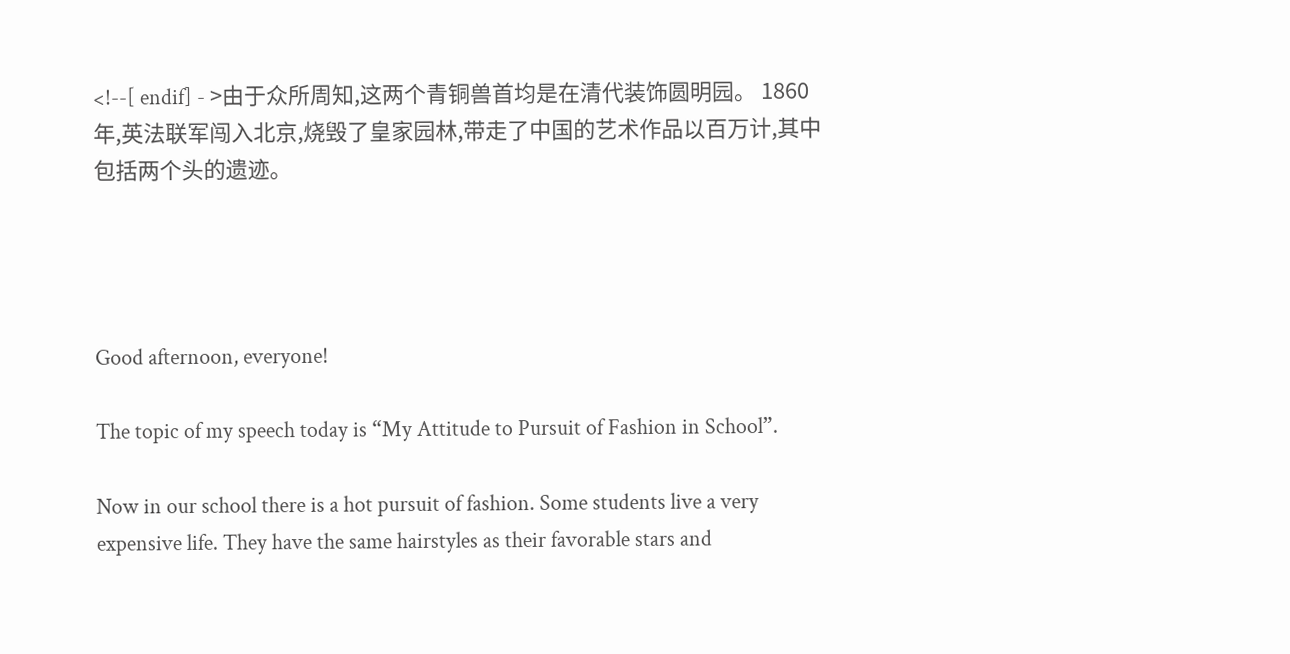<!--[ endif] - >由于众所周知,这两个青铜兽首均是在清代装饰圆明园。 1860年,英法联军闯入北京,烧毁了皇家园林,带走了中国的艺术作品以百万计,其中包括两个头的遗迹。




Good afternoon, everyone!

The topic of my speech today is “My Attitude to Pursuit of Fashion in School”.

Now in our school there is a hot pursuit of fashion. Some students live a very expensive life. They have the same hairstyles as their favorable stars and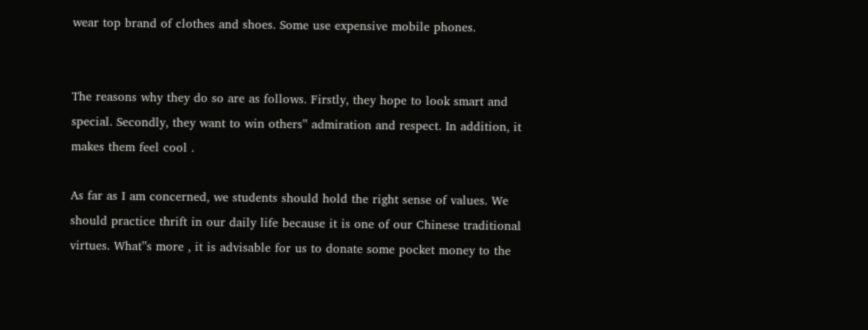wear top brand of clothes and shoes. Some use expensive mobile phones.


The reasons why they do so are as follows. Firstly, they hope to look smart and special. Secondly, they want to win others‟ admiration and respect. In addition, it makes them feel cool .

As far as I am concerned, we students should hold the right sense of values. We should practice thrift in our daily life because it is one of our Chinese traditional virtues. What‟s more , it is advisable for us to donate some pocket money to the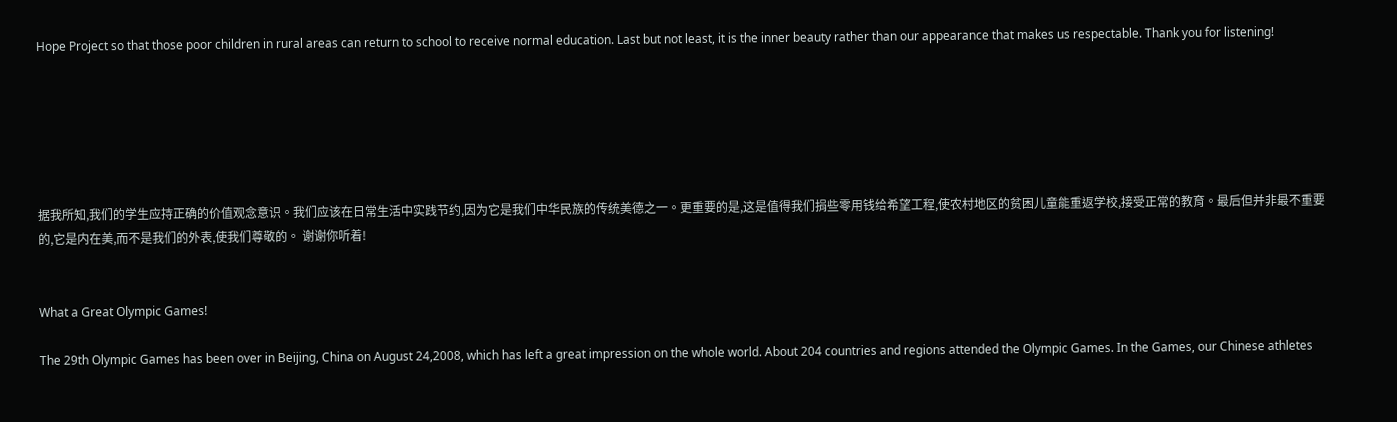Hope Project so that those poor children in rural areas can return to school to receive normal education. Last but not least, it is the inner beauty rather than our appearance that makes us respectable. Thank you for listening!






据我所知,我们的学生应持正确的价值观念意识。我们应该在日常生活中实践节约,因为它是我们中华民族的传统美德之一。更重要的是,这是值得我们捐些零用钱给希望工程,使农村地区的贫困儿童能重返学校,接受正常的教育。最后但并非最不重要的,它是内在美,而不是我们的外表,使我们尊敬的。 谢谢你听着!


What a Great Olympic Games!

The 29th Olympic Games has been over in Beijing, China on August 24,2008, which has left a great impression on the whole world. About 204 countries and regions attended the Olympic Games. In the Games, our Chinese athletes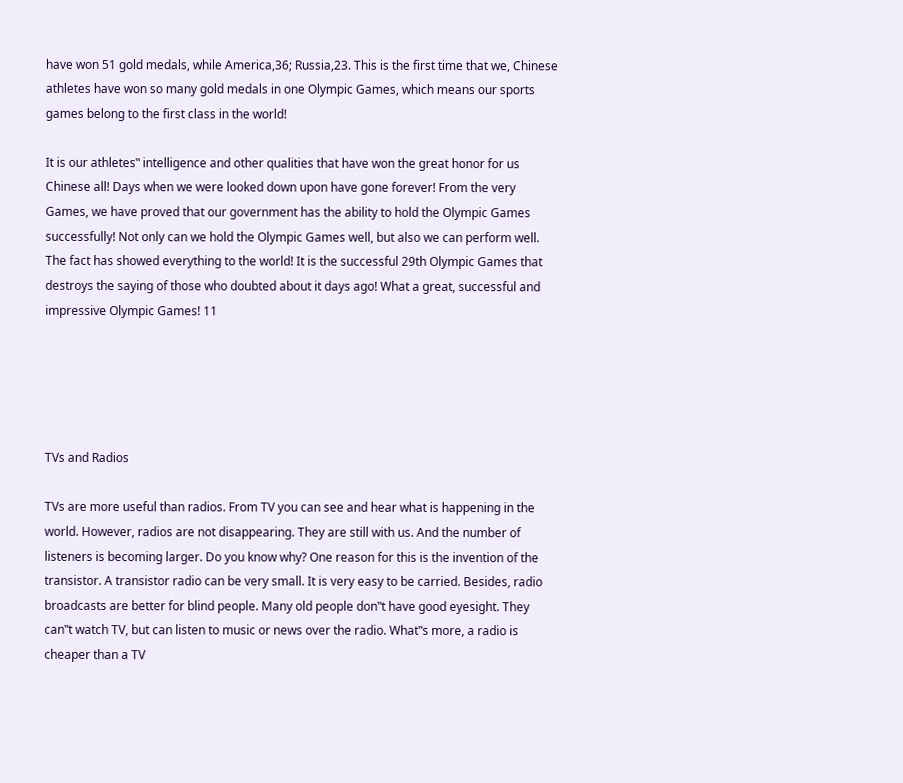have won 51 gold medals, while America,36; Russia,23. This is the first time that we, Chinese athletes have won so many gold medals in one Olympic Games, which means our sports games belong to the first class in the world!

It is our athletes‟ intelligence and other qualities that have won the great honor for us Chinese all! Days when we were looked down upon have gone forever! From the very Games, we have proved that our government has the ability to hold the Olympic Games successfully! Not only can we hold the Olympic Games well, but also we can perform well. The fact has showed everything to the world! It is the successful 29th Olympic Games that destroys the saying of those who doubted about it days ago! What a great, successful and impressive Olympic Games! 11





TVs and Radios

TVs are more useful than radios. From TV you can see and hear what is happening in the world. However, radios are not disappearing. They are still with us. And the number of listeners is becoming larger. Do you know why? One reason for this is the invention of the transistor. A transistor radio can be very small. It is very easy to be carried. Besides, radio broadcasts are better for blind people. Many old people don‟t have good eyesight. They can‟t watch TV, but can listen to music or news over the radio. What‟s more, a radio is cheaper than a TV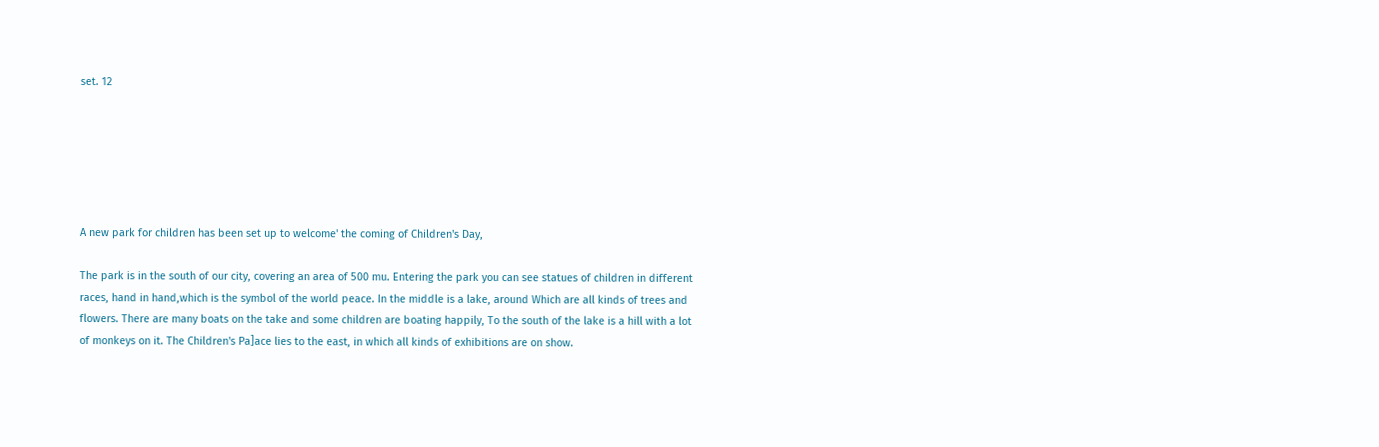set. 12






A new park for children has been set up to welcome' the coming of Children's Day,

The park is in the south of our city, covering an area of 500 mu. Entering the park you can see statues of children in different races, hand in hand,which is the symbol of the world peace. In the middle is a lake, around Which are all kinds of trees and flowers. There are many boats on the take and some children are boating happily, To the south of the lake is a hill with a lot of monkeys on it. The Children's Pa]ace lies to the east, in which all kinds of exhibitions are on show.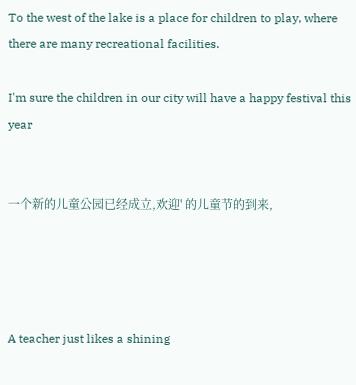To the west of the lake is a place for children to play, where there are many recreational facilities.

I'm sure the children in our city will have a happy festival this year


一个新的儿童公园已经成立,欢迎' 的儿童节的到来,




A teacher just likes a shining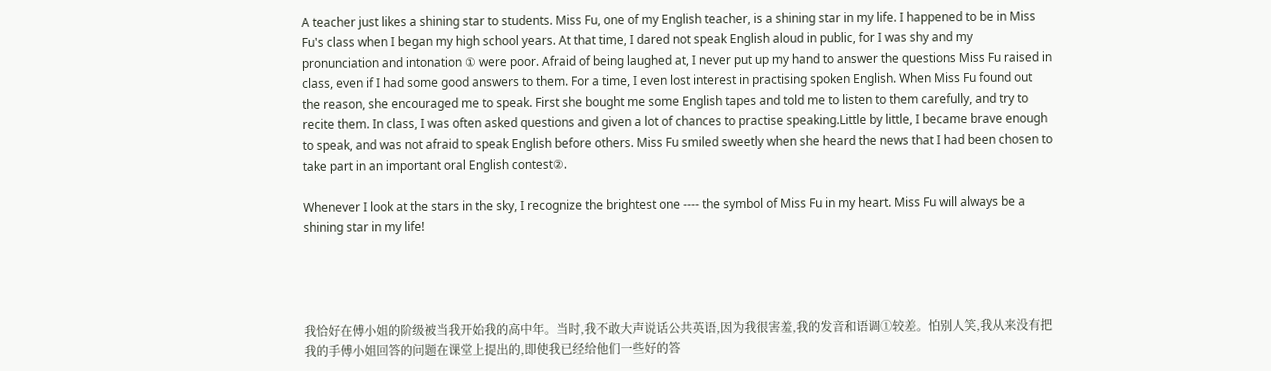A teacher just likes a shining star to students. Miss Fu, one of my English teacher, is a shining star in my life. I happened to be in Miss Fu's class when I began my high school years. At that time, I dared not speak English aloud in public, for I was shy and my pronunciation and intonation ① were poor. Afraid of being laughed at, I never put up my hand to answer the questions Miss Fu raised in class, even if I had some good answers to them. For a time, I even lost interest in practising spoken English. When Miss Fu found out the reason, she encouraged me to speak. First she bought me some English tapes and told me to listen to them carefully, and try to recite them. In class, I was often asked questions and given a lot of chances to practise speaking.Little by little, I became brave enough to speak, and was not afraid to speak English before others. Miss Fu smiled sweetly when she heard the news that I had been chosen to take part in an important oral English contest②.

Whenever I look at the stars in the sky, I recognize the brightest one ---- the symbol of Miss Fu in my heart. Miss Fu will always be a shining star in my life!




我恰好在傅小姐的阶级被当我开始我的高中年。当时,我不敢大声说话公共英语,因为我很害羞,我的发音和语调①较差。怕别人笑,我从来没有把我的手傅小姐回答的问题在课堂上提出的,即使我已经给他们一些好的答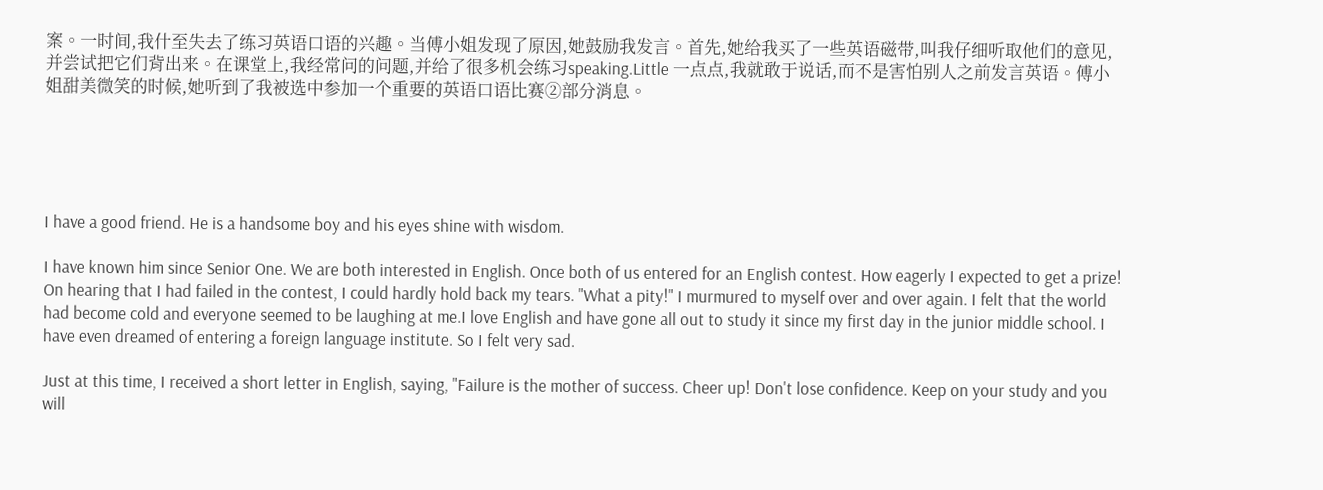案。一时间,我什至失去了练习英语口语的兴趣。当傅小姐发现了原因,她鼓励我发言。首先,她给我买了一些英语磁带,叫我仔细听取他们的意见,并尝试把它们背出来。在课堂上,我经常问的问题,并给了很多机会练习speaking.Little 一点点,我就敢于说话,而不是害怕别人之前发言英语。傅小姐甜美微笑的时候,她听到了我被选中参加一个重要的英语口语比赛②部分消息。





I have a good friend. He is a handsome boy and his eyes shine with wisdom.

I have known him since Senior One. We are both interested in English. Once both of us entered for an English contest. How eagerly I expected to get a prize! On hearing that I had failed in the contest, I could hardly hold back my tears. "What a pity!" I murmured to myself over and over again. I felt that the world had become cold and everyone seemed to be laughing at me.I love English and have gone all out to study it since my first day in the junior middle school. I have even dreamed of entering a foreign language institute. So I felt very sad.

Just at this time, I received a short letter in English, saying, "Failure is the mother of success. Cheer up! Don't lose confidence. Keep on your study and you will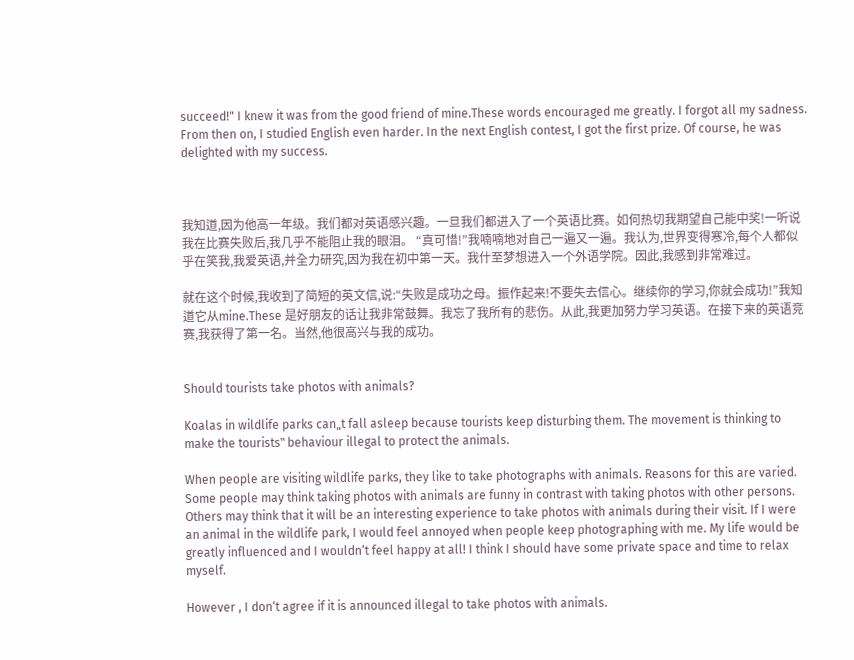succeed!" I knew it was from the good friend of mine.These words encouraged me greatly. I forgot all my sadness. From then on, I studied English even harder. In the next English contest, I got the first prize. Of course, he was delighted with my success.



我知道,因为他高一年级。我们都对英语感兴趣。一旦我们都进入了一个英语比赛。如何热切我期望自己能中奖!一听说我在比赛失败后,我几乎不能阻止我的眼泪。 “真可惜!”我喃喃地对自己一遍又一遍。我认为,世界变得寒冷,每个人都似乎在笑我,我爱英语,并全力研究,因为我在初中第一天。我什至梦想进入一个外语学院。因此,我感到非常难过。

就在这个时候,我收到了简短的英文信,说:“失败是成功之母。振作起来!不要失去信心。继续你的学习,你就会成功!”我知道它从mine.These 是好朋友的话让我非常鼓舞。我忘了我所有的悲伤。从此,我更加努力学习英语。在接下来的英语竞赛,我获得了第一名。当然,他很高兴与我的成功。


Should tourists take photos with animals?

Koalas in wildlife parks can„t fall asleep because tourists keep disturbing them. The movement is thinking to make the tourists‟ behaviour illegal to protect the animals.

When people are visiting wildlife parks, they like to take photographs with animals. Reasons for this are varied. Some people may think taking photos with animals are funny in contrast with taking photos with other persons. Others may think that it will be an interesting experience to take photos with animals during their visit. If I were an animal in the wildlife park, I would feel annoyed when people keep photographing with me. My life would be greatly influenced and I wouldn‘t feel happy at all! I think I should have some private space and time to relax myself.

However , I don‘t agree if it is announced illegal to take photos with animals.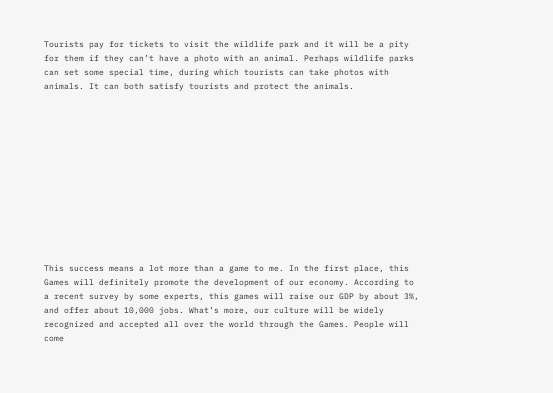Tourists pay for tickets to visit the wildlife park and it will be a pity for them if they can’t have a photo with an animal. Perhaps wildlife parks can set some special time, during which tourists can take photos with animals. It can both satisfy tourists and protect the animals.












This success means a lot more than a game to me. In the first place, this Games will definitely promote the development of our economy. According to a recent survey by some experts, this games will raise our GDP by about 3%, and offer about 10,000 jobs. What’s more, our culture will be widely recognized and accepted all over the world through the Games. People will come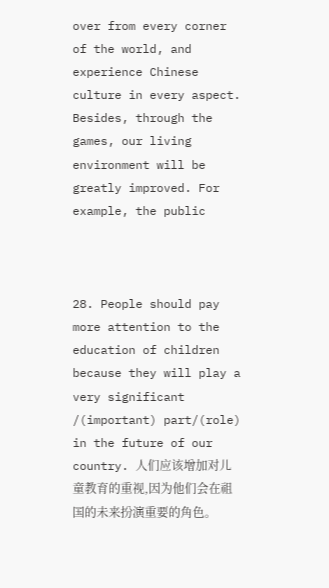over from every corner of the world, and experience Chinese culture in every aspect. Besides, through the games, our living environment will be greatly improved. For example, the public



28. People should pay more attention to the education of children because they will play a very significant /(important) part/(role) in the future of our country. 人们应该增加对儿童教育的重视,因为他们会在祖国的未来扮演重要的角色。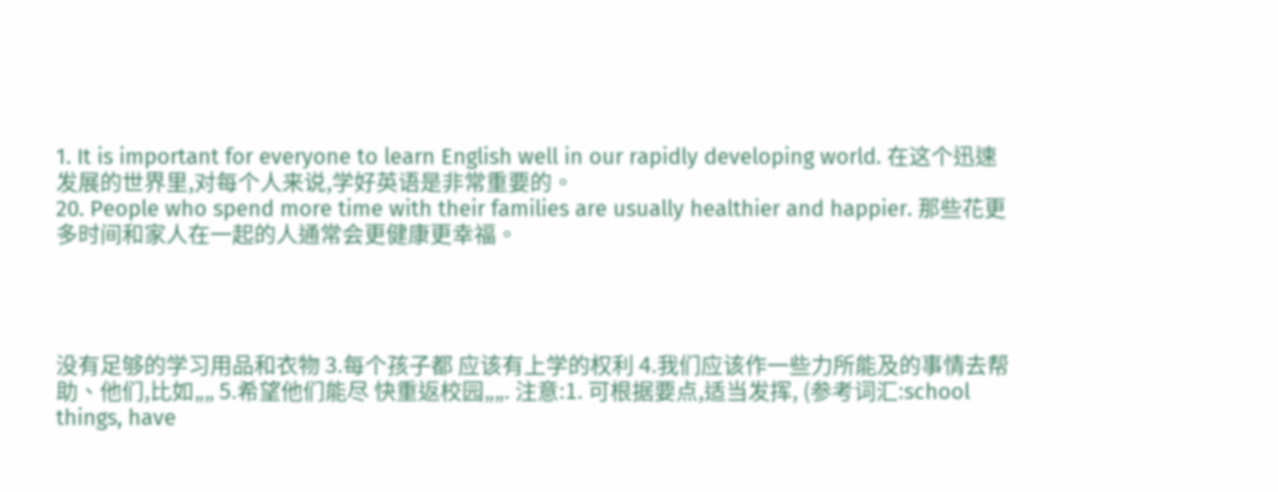1. It is important for everyone to learn English well in our rapidly developing world. 在这个迅速发展的世界里,对每个人来说,学好英语是非常重要的。
20. People who spend more time with their families are usually healthier and happier. 那些花更多时间和家人在一起的人通常会更健康更幸福。




没有足够的学习用品和衣物 3.每个孩子都 应该有上学的权利 4.我们应该作一些力所能及的事情去帮助、他们,比如„„ 5.希望他们能尽 快重返校园„„. 注意:1. 可根据要点,适当发挥, (参考词汇:school things, have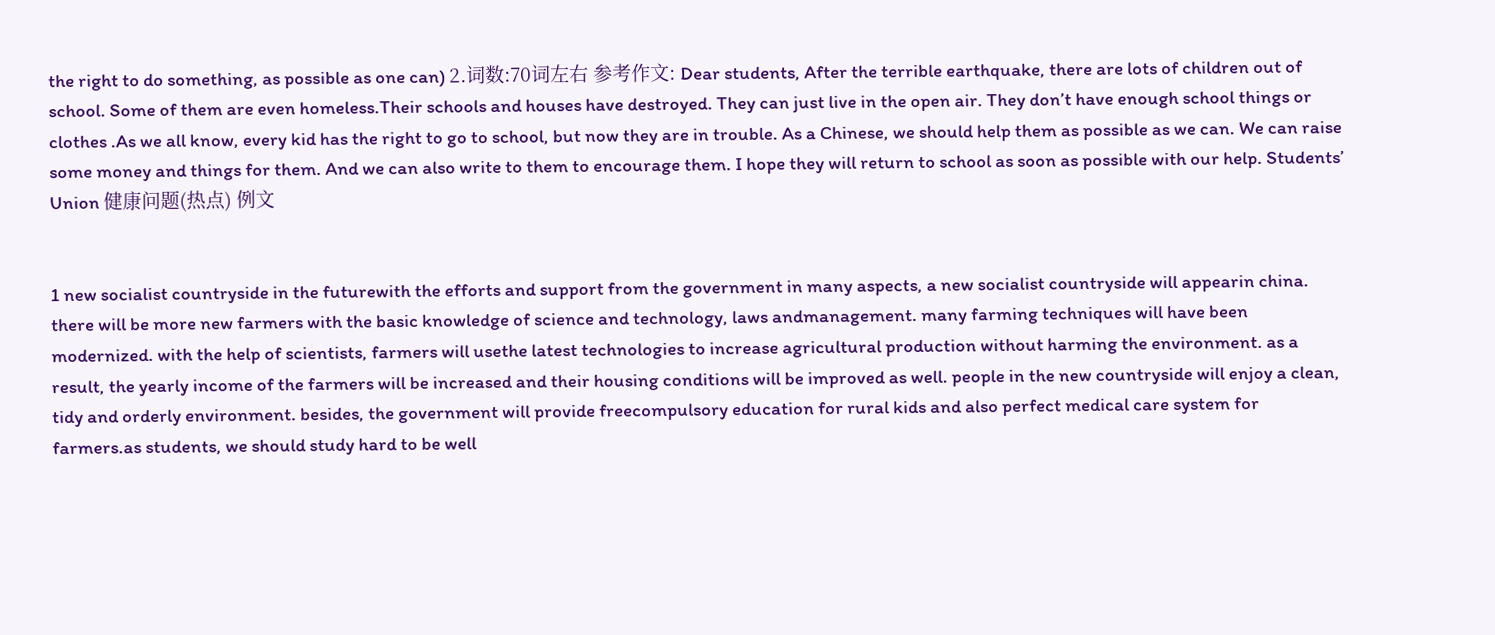the right to do something, as possible as one can) 2.词数:70词左右 参考作文: Dear students, After the terrible earthquake, there are lots of children out of school. Some of them are even homeless.Their schools and houses have destroyed. They can just live in the open air. They don’t have enough school things or clothes .As we all know, every kid has the right to go to school, but now they are in trouble. As a Chinese, we should help them as possible as we can. We can raise some money and things for them. And we can also write to them to encourage them. I hope they will return to school as soon as possible with our help. Students’ Union 健康问题(热点) 例文


1 new socialist countryside in the futurewith the efforts and support from the government in many aspects, a new socialist countryside will appearin china. there will be more new farmers with the basic knowledge of science and technology, laws andmanagement. many farming techniques will have been modernized. with the help of scientists, farmers will usethe latest technologies to increase agricultural production without harming the environment. as a result, the yearly income of the farmers will be increased and their housing conditions will be improved as well. people in the new countryside will enjoy a clean, tidy and orderly environment. besides, the government will provide freecompulsory education for rural kids and also perfect medical care system for farmers.as students, we should study hard to be well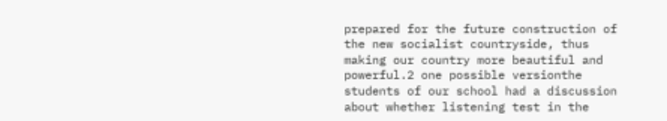prepared for the future construction of the new socialist countryside, thus making our country more beautiful and powerful.2 one possible versionthe students of our school had a discussion about whether listening test in the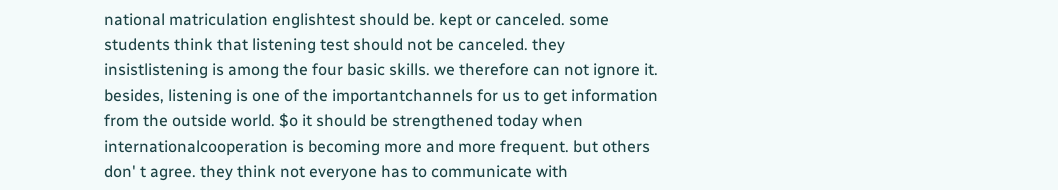national matriculation englishtest should be. kept or canceled. some students think that listening test should not be canceled. they insistlistening is among the four basic skills. we therefore can not ignore it. besides, listening is one of the importantchannels for us to get information from the outside world. $o it should be strengthened today when internationalcooperation is becoming more and more frequent. but others don' t agree. they think not everyone has to communicate with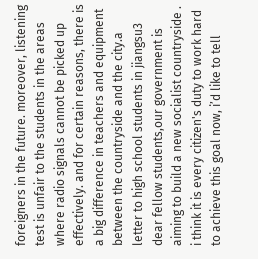foreigners in the future. moreover, listening test is unfair to the students in the areas where radio signals cannot be picked up effectively. and for certain reasons, there is a big difference in teachers and equipment between the countryside and the city.a letter to high school students in jiangsu3 dear fellow students,our government is aiming to build a new socialist countryside . i think it is every citizen's duty to work hard to achieve this goal now, i’d like to tell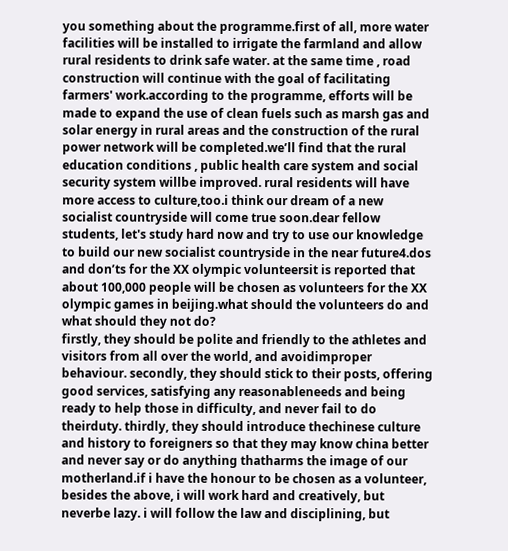you something about the programme.first of all, more water facilities will be installed to irrigate the farmland and allow rural residents to drink safe water. at the same time , road construction will continue with the goal of facilitating farmers' work.according to the programme, efforts will be made to expand the use of clean fuels such as marsh gas and solar energy in rural areas and the construction of the rural power network will be completed.we’ll find that the rural education conditions , public health care system and social security system willbe improved. rural residents will have more access to culture,too.i think our dream of a new socialist countryside will come true soon.dear fellow students, let's study hard now and try to use our knowledge to build our new socialist countryside in the near future4.dos and don’ts for the XX olympic volunteersit is reported that about 100,000 people will be chosen as volunteers for the XX olympic games in beijing.what should the volunteers do and what should they not do?
firstly, they should be polite and friendly to the athletes and visitors from all over the world, and avoidimproper behaviour. secondly, they should stick to their posts, offering good services, satisfying any reasonableneeds and being ready to help those in difficulty, and never fail to do theirduty. thirdly, they should introduce thechinese culture and history to foreigners so that they may know china better and never say or do anything thatharms the image of our motherland.if i have the honour to be chosen as a volunteer, besides the above, i will work hard and creatively, but neverbe lazy. i will follow the law and disciplining, but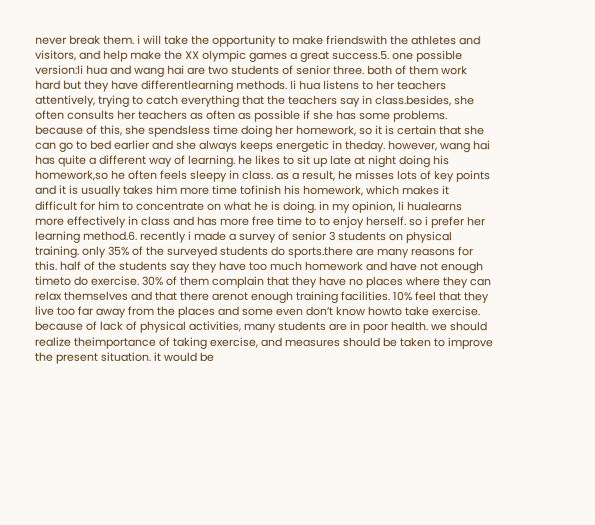never break them. i will take the opportunity to make friendswith the athletes and visitors, and help make the XX olympic games a great success.5. one possible version:li hua and wang hai are two students of senior three. both of them work hard but they have differentlearning methods. li hua listens to her teachers attentively, trying to catch everything that the teachers say in class.besides, she often consults her teachers as often as possible if she has some problems. because of this, she spendsless time doing her homework, so it is certain that she can go to bed earlier and she always keeps energetic in theday. however, wang hai has quite a different way of learning. he likes to sit up late at night doing his homework,so he often feels sleepy in class. as a result, he misses lots of key points and it is usually takes him more time tofinish his homework, which makes it difficult for him to concentrate on what he is doing. in my opinion, li hualearns more effectively in class and has more free time to to enjoy herself. so i prefer her learning method.6. recently i made a survey of senior 3 students on physical training. only 35% of the surveyed students do sports.there are many reasons for this. half of the students say they have too much homework and have not enough timeto do exercise. 30% of them complain that they have no places where they can relax themselves and that there arenot enough training facilities. 10% feel that they live too far away from the places and some even don’t know howto take exercise. because of lack of physical activities, many students are in poor health. we should realize theimportance of taking exercise, and measures should be taken to improve the present situation. it would be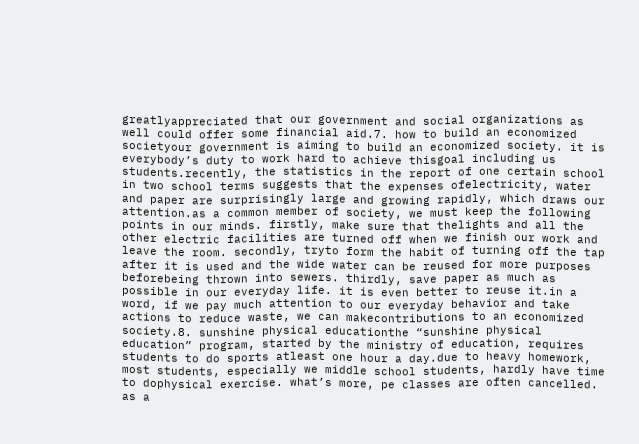greatlyappreciated that our government and social organizations as well could offer some financial aid.7. how to build an economized societyour government is aiming to build an economized society. it is everybody’s duty to work hard to achieve thisgoal including us students.recently, the statistics in the report of one certain school in two school terms suggests that the expenses ofelectricity, water and paper are surprisingly large and growing rapidly, which draws our attention.as a common member of society, we must keep the following points in our minds. firstly, make sure that thelights and all the other electric facilities are turned off when we finish our work and leave the room. secondly, tryto form the habit of turning off the tap after it is used and the wide water can be reused for more purposes beforebeing thrown into sewers. thirdly, save paper as much as possible in our everyday life. it is even better to reuse it.in a word, if we pay much attention to our everyday behavior and take actions to reduce waste, we can makecontributions to an economized society.8. sunshine physical educationthe “sunshine physical education” program, started by the ministry of education, requires students to do sports atleast one hour a day.due to heavy homework, most students, especially we middle school students, hardly have time to dophysical exercise. what’s more, pe classes are often cancelled. as a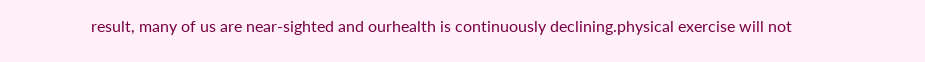result, many of us are near-sighted and ourhealth is continuously declining.physical exercise will not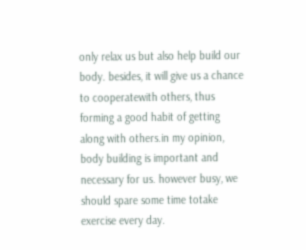only relax us but also help build our body. besides, it will give us a chance to cooperatewith others, thus forming a good habit of getting along with others.in my opinion, body building is important and necessary for us. however busy, we should spare some time totake exercise every day.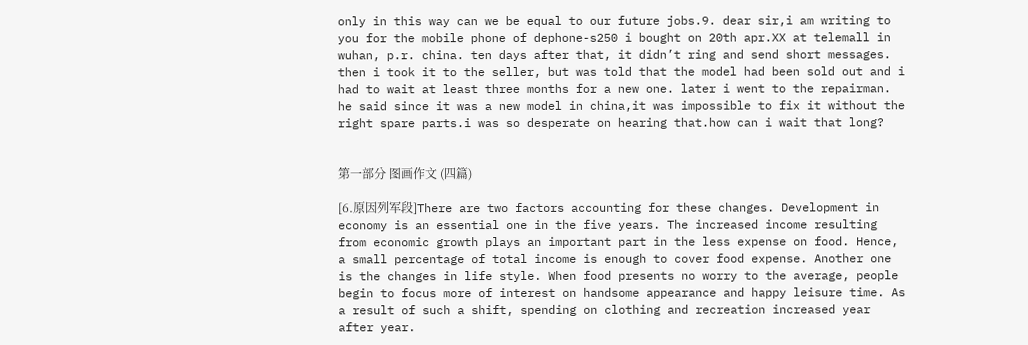only in this way can we be equal to our future jobs.9. dear sir,i am writing to you for the mobile phone of dephone-s250 i bought on 20th apr.XX at telemall in wuhan, p.r. china. ten days after that, it didn’t ring and send short messages. then i took it to the seller, but was told that the model had been sold out and i had to wait at least three months for a new one. later i went to the repairman. he said since it was a new model in china,it was impossible to fix it without the right spare parts.i was so desperate on hearing that.how can i wait that long?


第一部分 图画作文 (四篇)

[6.原因列军段]There are two factors accounting for these changes. Development in economy is an essential one in the five years. The increased income resulting from economic growth plays an important part in the less expense on food. Hence, a small percentage of total income is enough to cover food expense. Another one is the changes in life style. When food presents no worry to the average, people begin to focus more of interest on handsome appearance and happy leisure time. As a result of such a shift, spending on clothing and recreation increased year after year.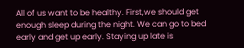All of us want to be healthy. First,we should get enough sleep during the night. We can go to bed early and get up early. Staying up late is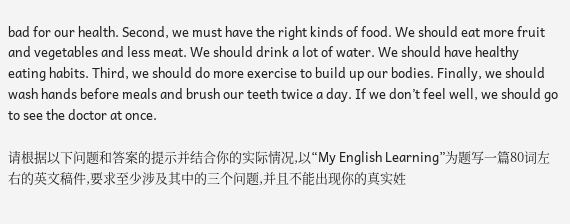bad for our health. Second, we must have the right kinds of food. We should eat more fruit and vegetables and less meat. We should drink a lot of water. We should have healthy eating habits. Third, we should do more exercise to build up our bodies. Finally, we should wash hands before meals and brush our teeth twice a day. If we don’t feel well, we should go to see the doctor at once.

请根据以下问题和答案的提示并结合你的实际情况,以“My English Learning”为题写一篇80词左右的英文稿件,要求至少涉及其中的三个问题,并且不能出现你的真实姓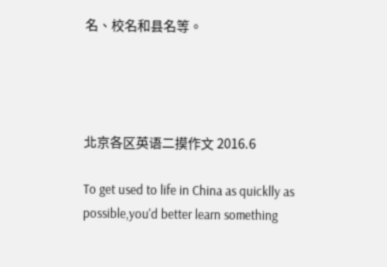名、校名和县名等。




北京各区英语二摸作文 2016.6

To get used to life in China as quicklly as possible,you'd better learn something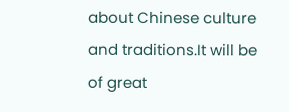about Chinese culture and traditions.It will be of great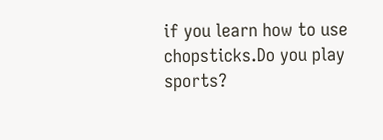if you learn how to use chopsticks.Do you play sports?